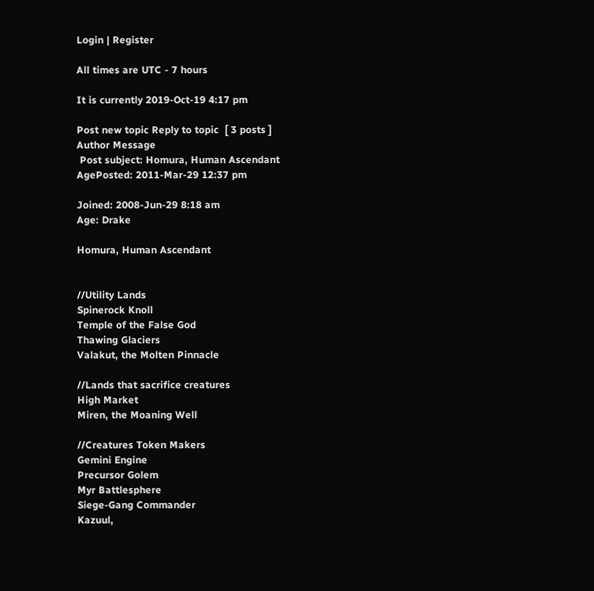Login | Register

All times are UTC - 7 hours

It is currently 2019-Oct-19 4:17 pm

Post new topic Reply to topic  [ 3 posts ]
Author Message
 Post subject: Homura, Human Ascendant
AgePosted: 2011-Mar-29 12:37 pm

Joined: 2008-Jun-29 8:18 am
Age: Drake

Homura, Human Ascendant


//Utility Lands
Spinerock Knoll
Temple of the False God
Thawing Glaciers
Valakut, the Molten Pinnacle

//Lands that sacrifice creatures
High Market
Miren, the Moaning Well

//Creatures Token Makers
Gemini Engine
Precursor Golem
Myr Battlesphere
Siege-Gang Commander
Kazuul,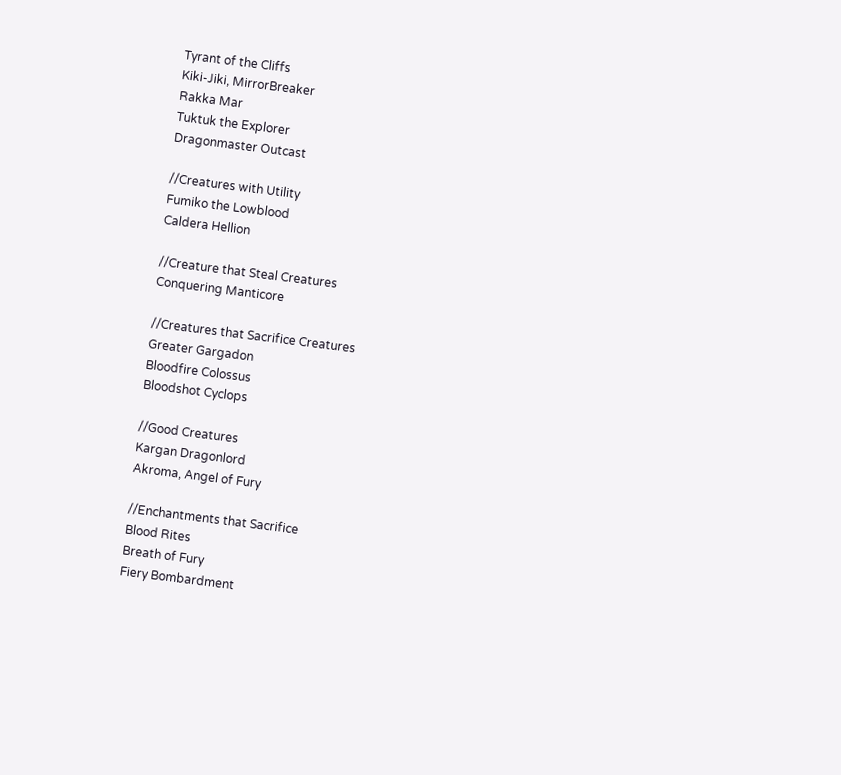Tyrant of the Cliffs
Kiki-Jiki, MirrorBreaker
Rakka Mar
Tuktuk the Explorer
Dragonmaster Outcast

//Creatures with Utility
Fumiko the Lowblood
Caldera Hellion

//Creature that Steal Creatures
Conquering Manticore

//Creatures that Sacrifice Creatures
Greater Gargadon
Bloodfire Colossus
Bloodshot Cyclops

//Good Creatures
Kargan Dragonlord
Akroma, Angel of Fury

//Enchantments that Sacrifice
Blood Rites
Breath of Fury
Fiery Bombardment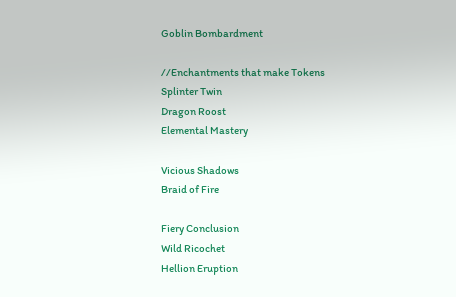Goblin Bombardment

//Enchantments that make Tokens
Splinter Twin
Dragon Roost
Elemental Mastery

Vicious Shadows
Braid of Fire

Fiery Conclusion
Wild Ricochet
Hellion Eruption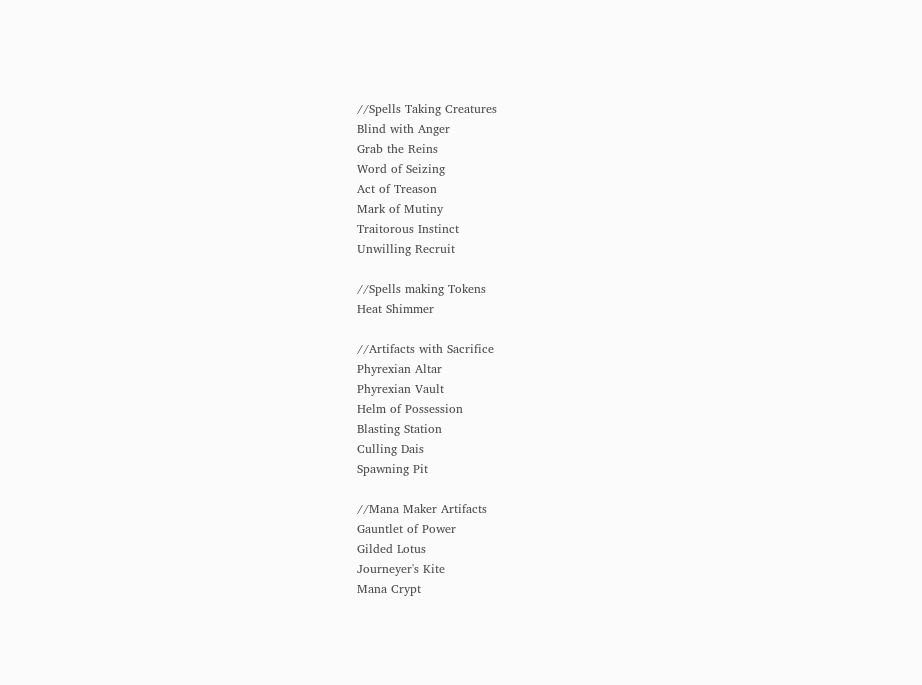//Spells Taking Creatures
Blind with Anger
Grab the Reins
Word of Seizing
Act of Treason
Mark of Mutiny
Traitorous Instinct
Unwilling Recruit

//Spells making Tokens
Heat Shimmer

//Artifacts with Sacrifice
Phyrexian Altar
Phyrexian Vault
Helm of Possession
Blasting Station
Culling Dais
Spawning Pit

//Mana Maker Artifacts
Gauntlet of Power
Gilded Lotus
Journeyer's Kite
Mana Crypt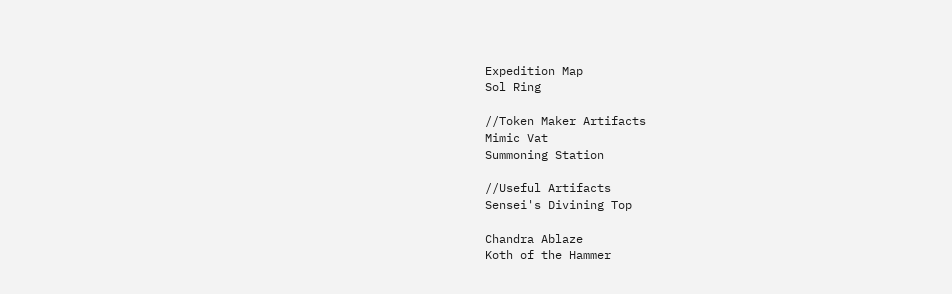Expedition Map
Sol Ring

//Token Maker Artifacts
Mimic Vat
Summoning Station

//Useful Artifacts
Sensei's Divining Top

Chandra Ablaze
Koth of the Hammer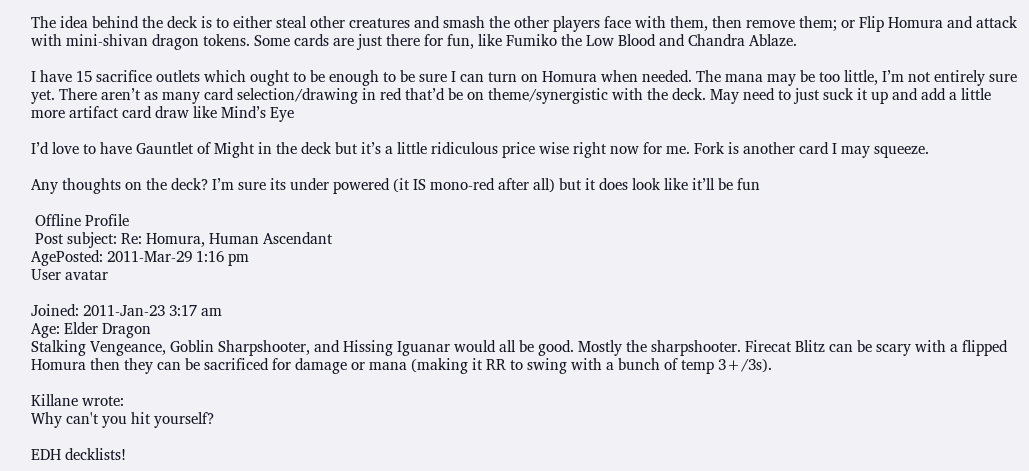The idea behind the deck is to either steal other creatures and smash the other players face with them, then remove them; or Flip Homura and attack with mini-shivan dragon tokens. Some cards are just there for fun, like Fumiko the Low Blood and Chandra Ablaze.

I have 15 sacrifice outlets which ought to be enough to be sure I can turn on Homura when needed. The mana may be too little, I’m not entirely sure yet. There aren’t as many card selection/drawing in red that’d be on theme/synergistic with the deck. May need to just suck it up and add a little more artifact card draw like Mind’s Eye

I’d love to have Gauntlet of Might in the deck but it’s a little ridiculous price wise right now for me. Fork is another card I may squeeze.

Any thoughts on the deck? I’m sure its under powered (it IS mono-red after all) but it does look like it’ll be fun

 Offline Profile
 Post subject: Re: Homura, Human Ascendant
AgePosted: 2011-Mar-29 1:16 pm
User avatar

Joined: 2011-Jan-23 3:17 am
Age: Elder Dragon
Stalking Vengeance, Goblin Sharpshooter, and Hissing Iguanar would all be good. Mostly the sharpshooter. Firecat Blitz can be scary with a flipped Homura then they can be sacrificed for damage or mana (making it RR to swing with a bunch of temp 3+/3s).

Killane wrote:
Why can't you hit yourself?

EDH decklists!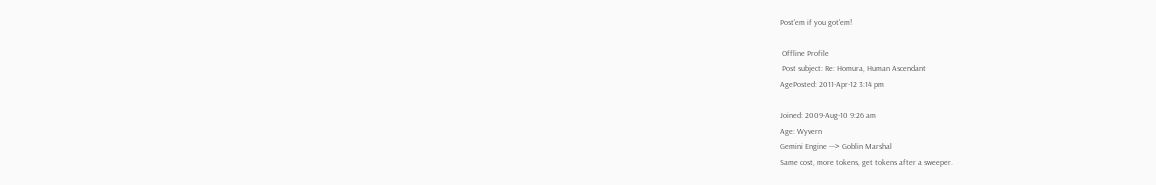Post'em if you got'em!

 Offline Profile
 Post subject: Re: Homura, Human Ascendant
AgePosted: 2011-Apr-12 3:14 pm

Joined: 2009-Aug-10 9:26 am
Age: Wyvern
Gemini Engine ---> Goblin Marshal
Same cost, more tokens, get tokens after a sweeper.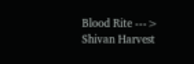Blood Rite ---> Shivan Harvest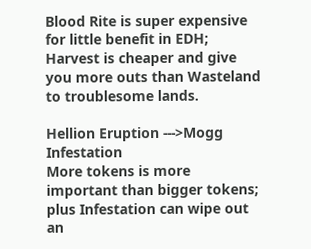Blood Rite is super expensive for little benefit in EDH; Harvest is cheaper and give you more outs than Wasteland to troublesome lands.

Hellion Eruption --->Mogg Infestation
More tokens is more important than bigger tokens; plus Infestation can wipe out an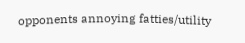opponents annoying fatties/utility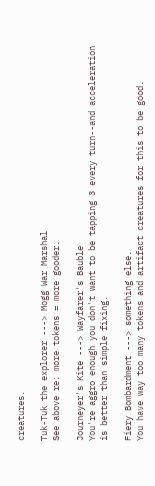creatures.

Tuk-Tuk the explorer ---> Mogg War Marshal
See above re: more tokens = more gooder.

Journeyer's Kite ---> Wayfarer's Bauble
You're aggro enough you don't want to be tapping 3 every turn--and acceleration is better than simple fixing.

Fiery Bombardment ---> something else.
You have way too many tokens and artifact creatures for this to be good.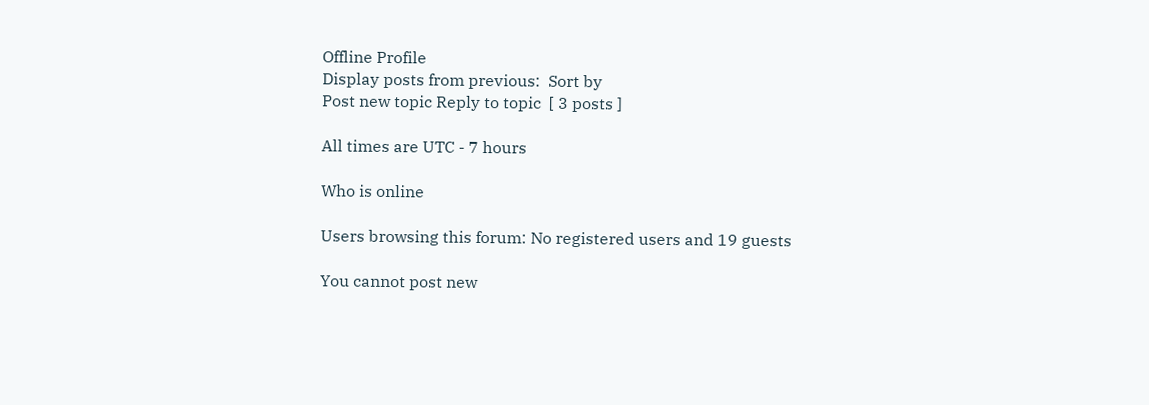Offline Profile
Display posts from previous:  Sort by
Post new topic Reply to topic  [ 3 posts ]

All times are UTC - 7 hours

Who is online

Users browsing this forum: No registered users and 19 guests

You cannot post new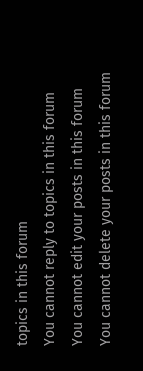topics in this forum
You cannot reply to topics in this forum
You cannot edit your posts in this forum
You cannot delete your posts in this forum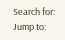Search for:
Jump to: